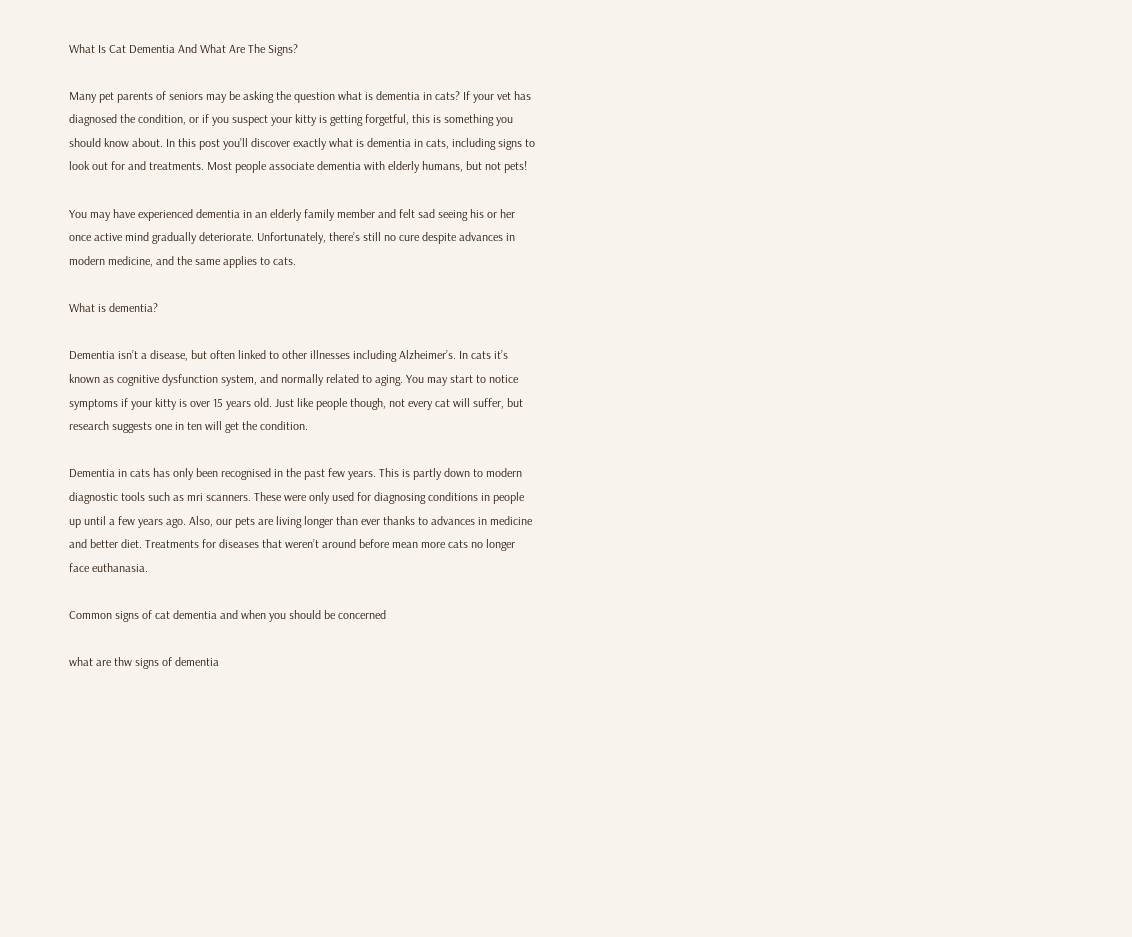What Is Cat Dementia And What Are The Signs?

Many pet parents of seniors may be asking the question what is dementia in cats? If your vet has diagnosed the condition, or if you suspect your kitty is getting forgetful, this is something you should know about. In this post you’ll discover exactly what is dementia in cats, including signs to look out for and treatments. Most people associate dementia with elderly humans, but not pets!

You may have experienced dementia in an elderly family member and felt sad seeing his or her once active mind gradually deteriorate. Unfortunately, there’s still no cure despite advances in modern medicine, and the same applies to cats.

What is dementia?

Dementia isn’t a disease, but often linked to other illnesses including Alzheimer’s. In cats it’s known as cognitive dysfunction system, and normally related to aging. You may start to notice symptoms if your kitty is over 15 years old. Just like people though, not every cat will suffer, but research suggests one in ten will get the condition.

Dementia in cats has only been recognised in the past few years. This is partly down to modern diagnostic tools such as mri scanners. These were only used for diagnosing conditions in people up until a few years ago. Also, our pets are living longer than ever thanks to advances in medicine and better diet. Treatments for diseases that weren’t around before mean more cats no longer face euthanasia.

Common signs of cat dementia and when you should be concerned

what are thw signs of dementia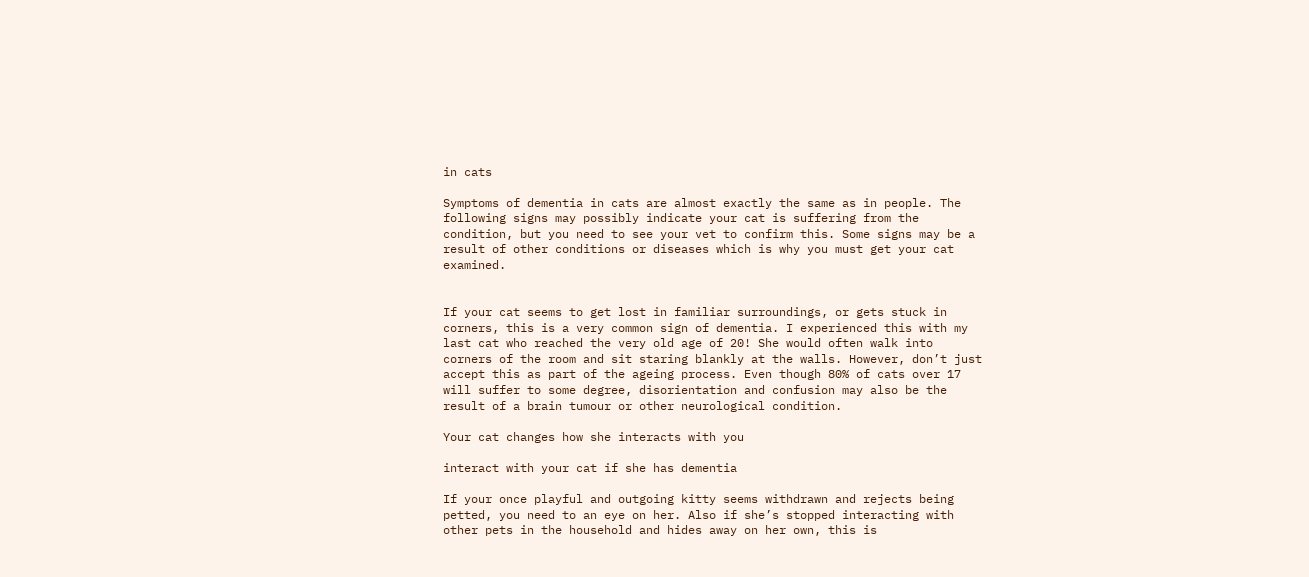in cats

Symptoms of dementia in cats are almost exactly the same as in people. The following signs may possibly indicate your cat is suffering from the condition, but you need to see your vet to confirm this. Some signs may be a result of other conditions or diseases which is why you must get your cat examined.


If your cat seems to get lost in familiar surroundings, or gets stuck in corners, this is a very common sign of dementia. I experienced this with my last cat who reached the very old age of 20! She would often walk into corners of the room and sit staring blankly at the walls. However, don’t just accept this as part of the ageing process. Even though 80% of cats over 17 will suffer to some degree, disorientation and confusion may also be the result of a brain tumour or other neurological condition.

Your cat changes how she interacts with you

interact with your cat if she has dementia

If your once playful and outgoing kitty seems withdrawn and rejects being petted, you need to an eye on her. Also if she’s stopped interacting with other pets in the household and hides away on her own, this is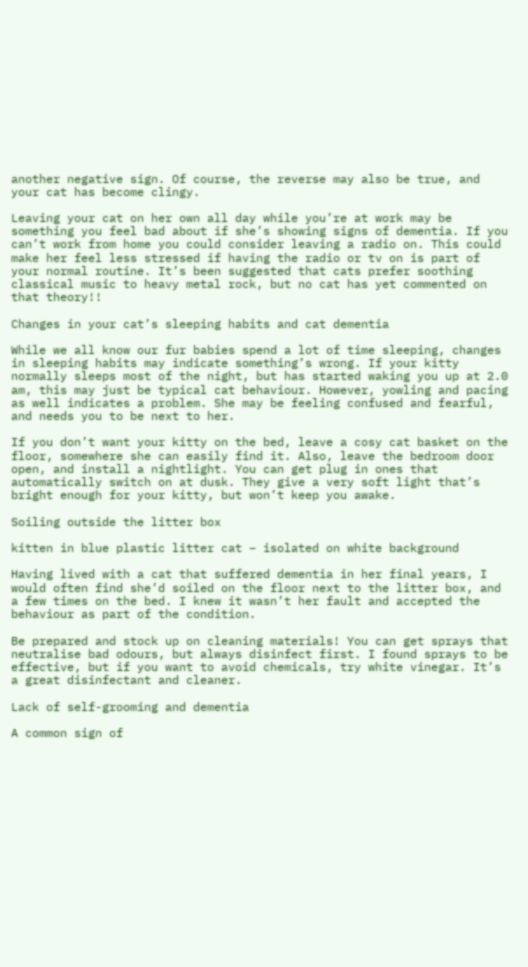another negative sign. Of course, the reverse may also be true, and your cat has become clingy.

Leaving your cat on her own all day while you’re at work may be something you feel bad about if she’s showing signs of dementia. If you can’t work from home you could consider leaving a radio on. This could make her feel less stressed if having the radio or tv on is part of your normal routine. It’s been suggested that cats prefer soothing classical music to heavy metal rock, but no cat has yet commented on that theory!!

Changes in your cat’s sleeping habits and cat dementia

While we all know our fur babies spend a lot of time sleeping, changes in sleeping habits may indicate something’s wrong. If your kitty normally sleeps most of the night, but has started waking you up at 2.0 am, this may just be typical cat behaviour. However, yowling and pacing as well indicates a problem. She may be feeling confused and fearful, and needs you to be next to her.

If you don’t want your kitty on the bed, leave a cosy cat basket on the floor, somewhere she can easily find it. Also, leave the bedroom door open, and install a nightlight. You can get plug in ones that automatically switch on at dusk. They give a very soft light that’s bright enough for your kitty, but won’t keep you awake.

Soiling outside the litter box

kitten in blue plastic litter cat – isolated on white background

Having lived with a cat that suffered dementia in her final years, I would often find she’d soiled on the floor next to the litter box, and a few times on the bed. I knew it wasn’t her fault and accepted the behaviour as part of the condition.

Be prepared and stock up on cleaning materials! You can get sprays that neutralise bad odours, but always disinfect first. I found sprays to be effective, but if you want to avoid chemicals, try white vinegar. It’s a great disinfectant and cleaner.

Lack of self-grooming and dementia

A common sign of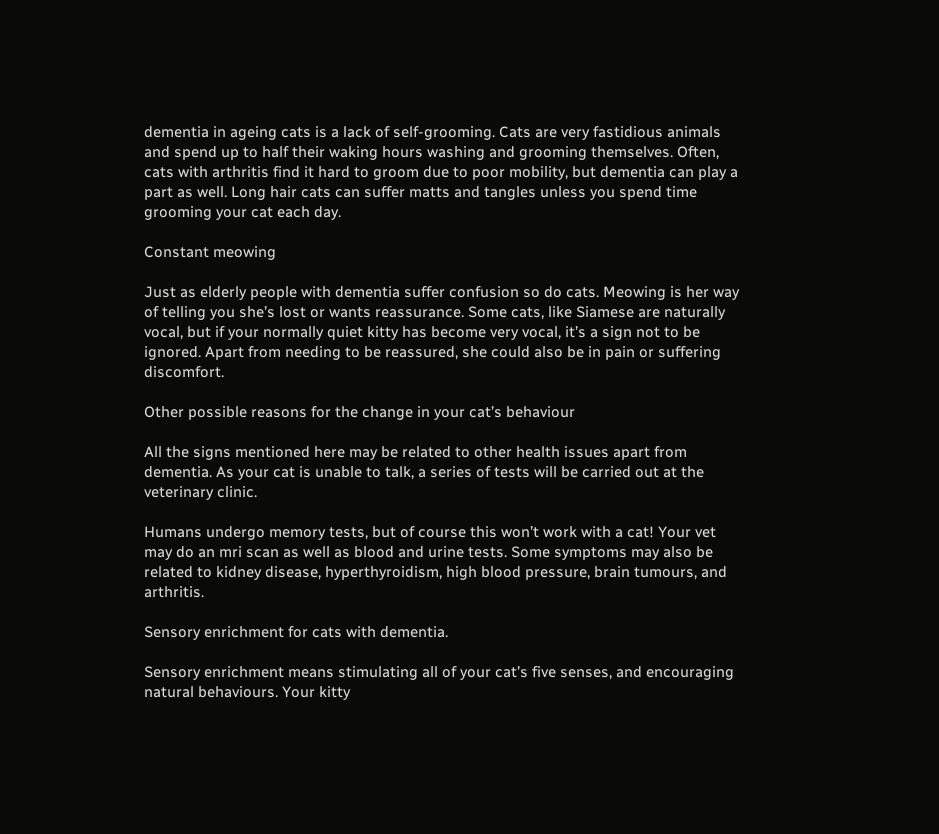dementia in ageing cats is a lack of self-grooming. Cats are very fastidious animals and spend up to half their waking hours washing and grooming themselves. Often, cats with arthritis find it hard to groom due to poor mobility, but dementia can play a part as well. Long hair cats can suffer matts and tangles unless you spend time grooming your cat each day.

Constant meowing

Just as elderly people with dementia suffer confusion so do cats. Meowing is her way of telling you she’s lost or wants reassurance. Some cats, like Siamese are naturally vocal, but if your normally quiet kitty has become very vocal, it’s a sign not to be ignored. Apart from needing to be reassured, she could also be in pain or suffering discomfort.

Other possible reasons for the change in your cat’s behaviour

All the signs mentioned here may be related to other health issues apart from dementia. As your cat is unable to talk, a series of tests will be carried out at the veterinary clinic.

Humans undergo memory tests, but of course this won’t work with a cat! Your vet may do an mri scan as well as blood and urine tests. Some symptoms may also be related to kidney disease, hyperthyroidism, high blood pressure, brain tumours, and arthritis.

Sensory enrichment for cats with dementia.

Sensory enrichment means stimulating all of your cat’s five senses, and encouraging natural behaviours. Your kitty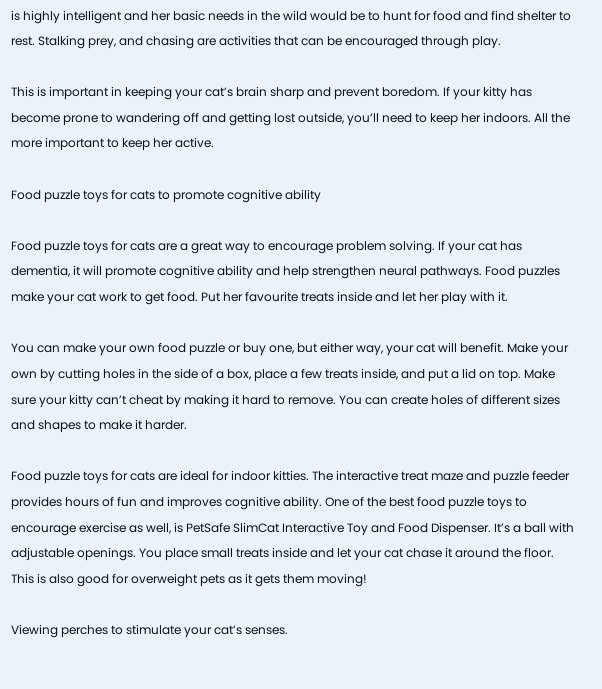is highly intelligent and her basic needs in the wild would be to hunt for food and find shelter to rest. Stalking prey, and chasing are activities that can be encouraged through play.

This is important in keeping your cat’s brain sharp and prevent boredom. If your kitty has become prone to wandering off and getting lost outside, you’ll need to keep her indoors. All the more important to keep her active.

Food puzzle toys for cats to promote cognitive ability

Food puzzle toys for cats are a great way to encourage problem solving. If your cat has dementia, it will promote cognitive ability and help strengthen neural pathways. Food puzzles make your cat work to get food. Put her favourite treats inside and let her play with it.

You can make your own food puzzle or buy one, but either way, your cat will benefit. Make your own by cutting holes in the side of a box, place a few treats inside, and put a lid on top. Make sure your kitty can’t cheat by making it hard to remove. You can create holes of different sizes and shapes to make it harder.

Food puzzle toys for cats are ideal for indoor kitties. The interactive treat maze and puzzle feeder provides hours of fun and improves cognitive ability. One of the best food puzzle toys to encourage exercise as well, is PetSafe SlimCat Interactive Toy and Food Dispenser. It’s a ball with adjustable openings. You place small treats inside and let your cat chase it around the floor. This is also good for overweight pets as it gets them moving!

Viewing perches to stimulate your cat’s senses.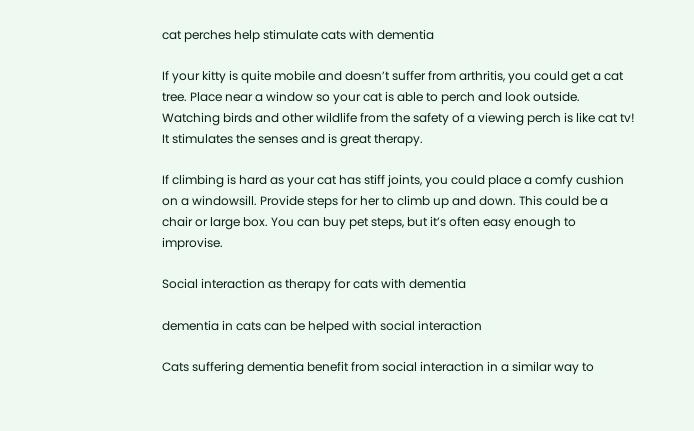cat perches help stimulate cats with dementia

If your kitty is quite mobile and doesn’t suffer from arthritis, you could get a cat tree. Place near a window so your cat is able to perch and look outside. Watching birds and other wildlife from the safety of a viewing perch is like cat tv! It stimulates the senses and is great therapy.

If climbing is hard as your cat has stiff joints, you could place a comfy cushion on a windowsill. Provide steps for her to climb up and down. This could be a chair or large box. You can buy pet steps, but it’s often easy enough to improvise.

Social interaction as therapy for cats with dementia

dementia in cats can be helped with social interaction

Cats suffering dementia benefit from social interaction in a similar way to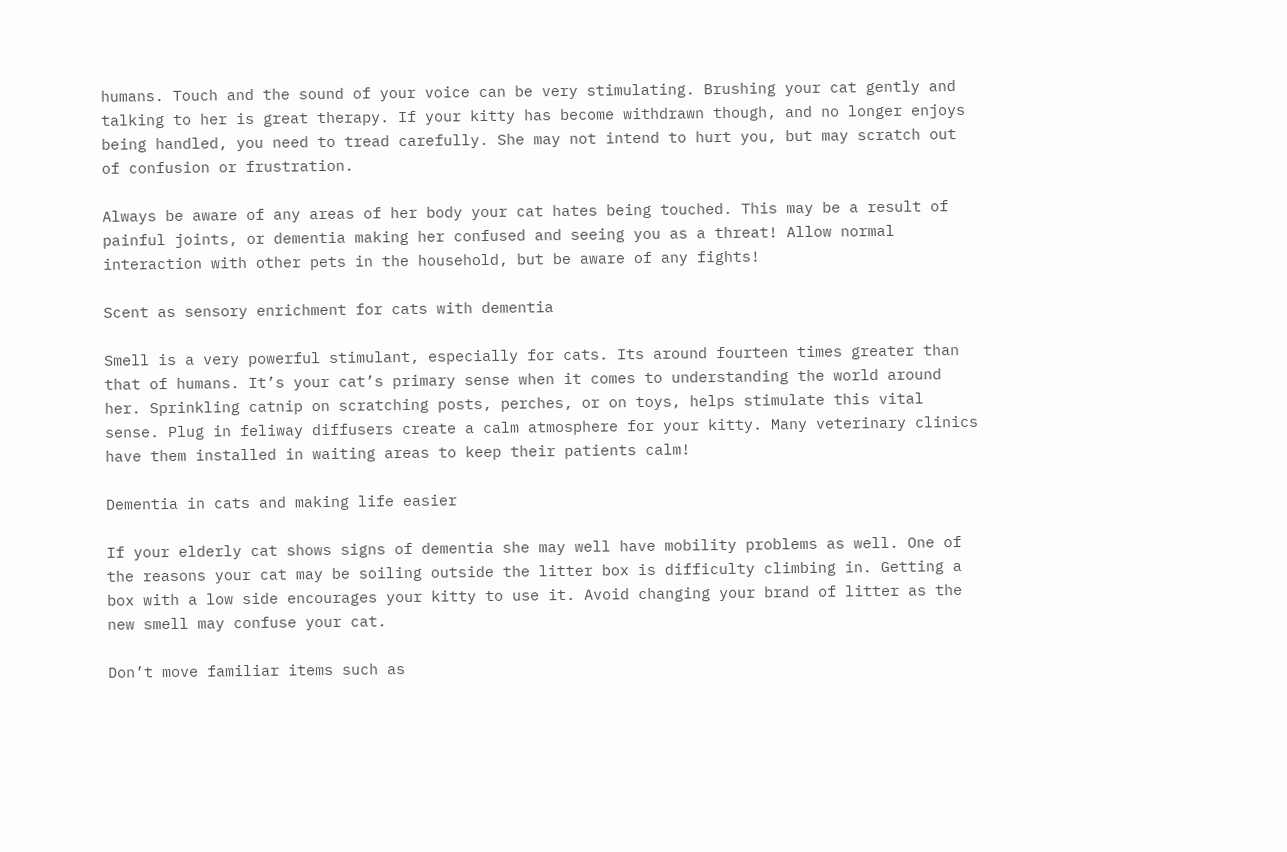humans. Touch and the sound of your voice can be very stimulating. Brushing your cat gently and talking to her is great therapy. If your kitty has become withdrawn though, and no longer enjoys being handled, you need to tread carefully. She may not intend to hurt you, but may scratch out of confusion or frustration.

Always be aware of any areas of her body your cat hates being touched. This may be a result of painful joints, or dementia making her confused and seeing you as a threat! Allow normal interaction with other pets in the household, but be aware of any fights!

Scent as sensory enrichment for cats with dementia

Smell is a very powerful stimulant, especially for cats. Its around fourteen times greater than that of humans. It’s your cat’s primary sense when it comes to understanding the world around her. Sprinkling catnip on scratching posts, perches, or on toys, helps stimulate this vital sense. Plug in feliway diffusers create a calm atmosphere for your kitty. Many veterinary clinics have them installed in waiting areas to keep their patients calm!

Dementia in cats and making life easier

If your elderly cat shows signs of dementia she may well have mobility problems as well. One of the reasons your cat may be soiling outside the litter box is difficulty climbing in. Getting a box with a low side encourages your kitty to use it. Avoid changing your brand of litter as the new smell may confuse your cat.

Don’t move familiar items such as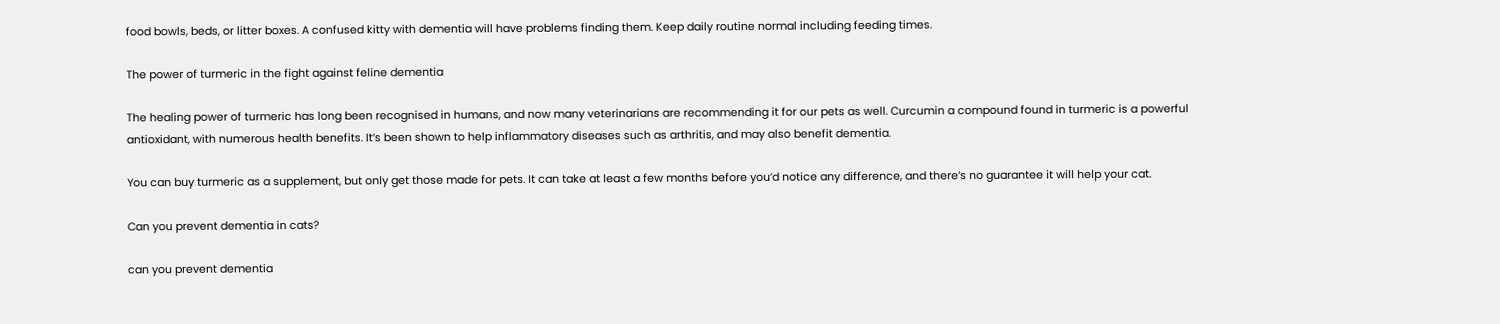food bowls, beds, or litter boxes. A confused kitty with dementia will have problems finding them. Keep daily routine normal including feeding times.

The power of turmeric in the fight against feline dementia

The healing power of turmeric has long been recognised in humans, and now many veterinarians are recommending it for our pets as well. Curcumin a compound found in turmeric is a powerful antioxidant, with numerous health benefits. It’s been shown to help inflammatory diseases such as arthritis, and may also benefit dementia.

You can buy turmeric as a supplement, but only get those made for pets. It can take at least a few months before you’d notice any difference, and there’s no guarantee it will help your cat.

Can you prevent dementia in cats?

can you prevent dementia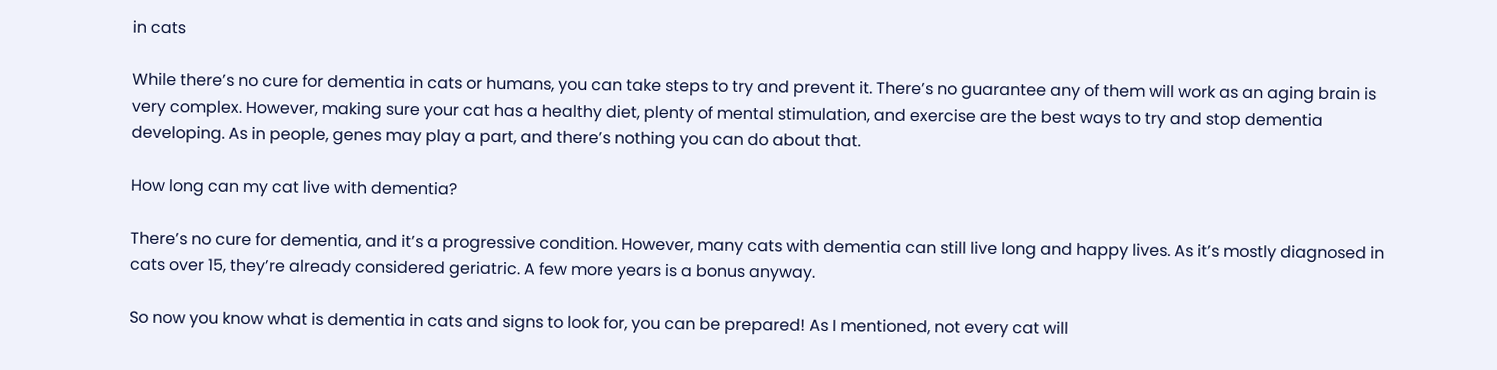in cats

While there’s no cure for dementia in cats or humans, you can take steps to try and prevent it. There’s no guarantee any of them will work as an aging brain is very complex. However, making sure your cat has a healthy diet, plenty of mental stimulation, and exercise are the best ways to try and stop dementia developing. As in people, genes may play a part, and there’s nothing you can do about that.

How long can my cat live with dementia?

There’s no cure for dementia, and it’s a progressive condition. However, many cats with dementia can still live long and happy lives. As it’s mostly diagnosed in cats over 15, they’re already considered geriatric. A few more years is a bonus anyway.

So now you know what is dementia in cats and signs to look for, you can be prepared! As I mentioned, not every cat will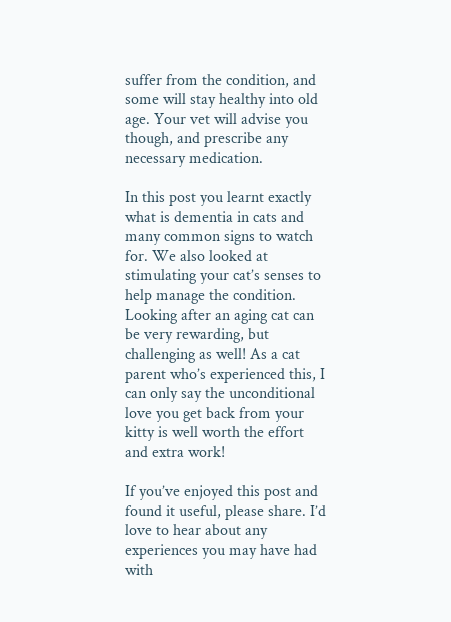suffer from the condition, and some will stay healthy into old age. Your vet will advise you though, and prescribe any necessary medication.

In this post you learnt exactly what is dementia in cats and many common signs to watch for. We also looked at stimulating your cat’s senses to help manage the condition. Looking after an aging cat can be very rewarding, but challenging as well! As a cat parent who’s experienced this, I can only say the unconditional love you get back from your kitty is well worth the effort and extra work!

If you’ve enjoyed this post and found it useful, please share. I’d love to hear about any experiences you may have had with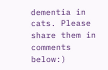dementia in cats. Please share them in comments below:)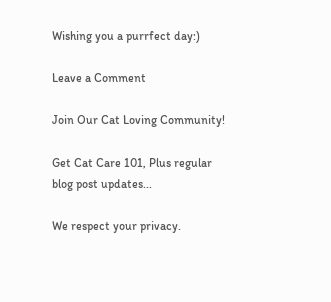Wishing you a purrfect day:)

Leave a Comment

Join Our Cat Loving Community!

Get Cat Care 101, Plus regular blog post updates...

We respect your privacy.